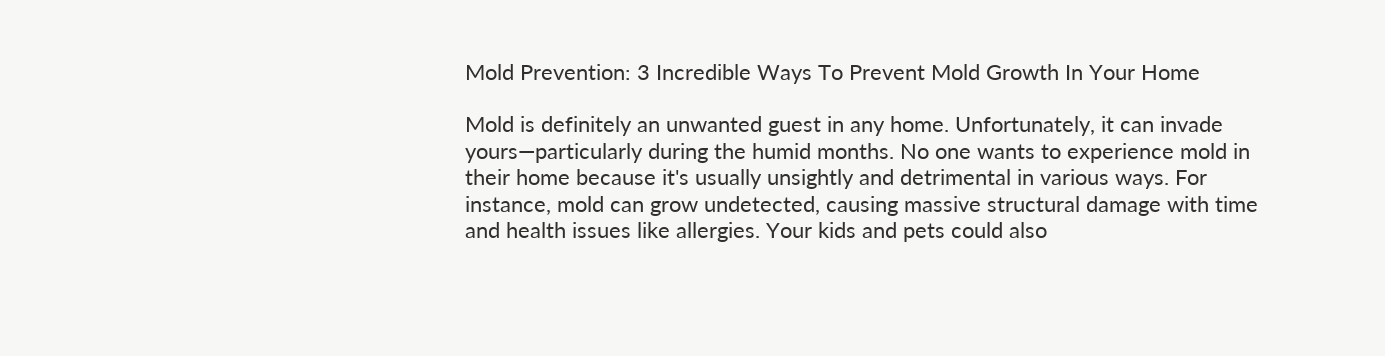Mold Prevention: 3 Incredible Ways To Prevent Mold Growth In Your Home

Mold is definitely an unwanted guest in any home. Unfortunately, it can invade yours—particularly during the humid months. No one wants to experience mold in their home because it's usually unsightly and detrimental in various ways. For instance, mold can grow undetected, causing massive structural damage with time and health issues like allergies. Your kids and pets could also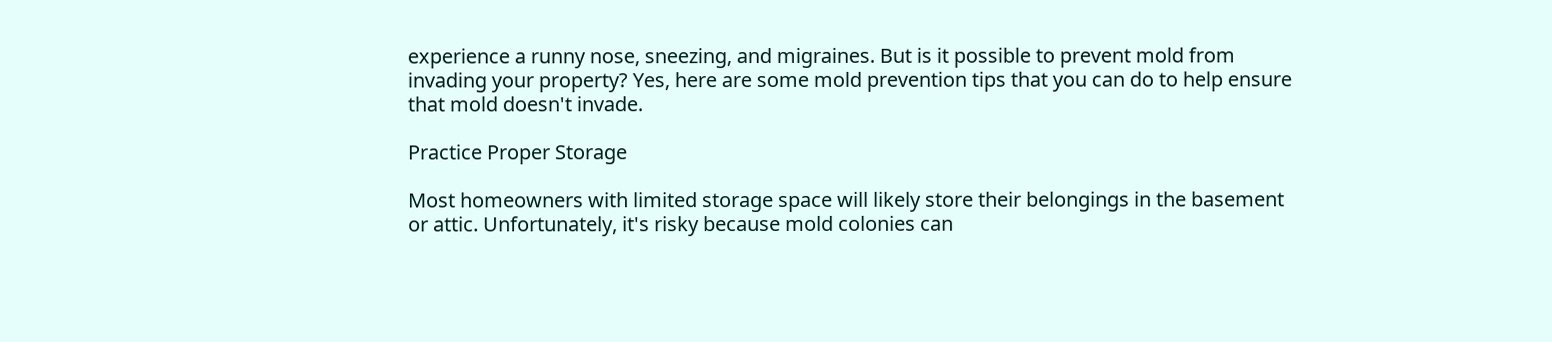experience a runny nose, sneezing, and migraines. But is it possible to prevent mold from invading your property? Yes, here are some mold prevention tips that you can do to help ensure that mold doesn't invade.

Practice Proper Storage

Most homeowners with limited storage space will likely store their belongings in the basement or attic. Unfortunately, it's risky because mold colonies can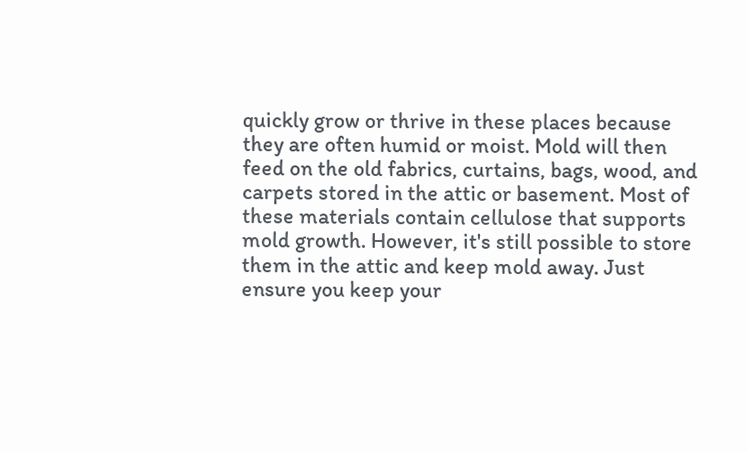quickly grow or thrive in these places because they are often humid or moist. Mold will then feed on the old fabrics, curtains, bags, wood, and carpets stored in the attic or basement. Most of these materials contain cellulose that supports mold growth. However, it's still possible to store them in the attic and keep mold away. Just ensure you keep your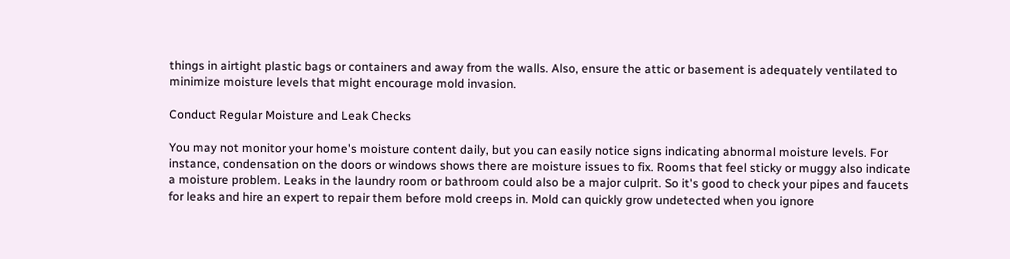things in airtight plastic bags or containers and away from the walls. Also, ensure the attic or basement is adequately ventilated to minimize moisture levels that might encourage mold invasion.

Conduct Regular Moisture and Leak Checks

You may not monitor your home's moisture content daily, but you can easily notice signs indicating abnormal moisture levels. For instance, condensation on the doors or windows shows there are moisture issues to fix. Rooms that feel sticky or muggy also indicate a moisture problem. Leaks in the laundry room or bathroom could also be a major culprit. So it's good to check your pipes and faucets for leaks and hire an expert to repair them before mold creeps in. Mold can quickly grow undetected when you ignore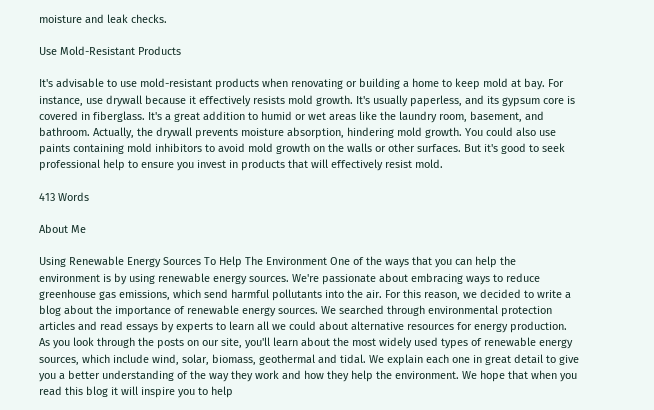moisture and leak checks.

Use Mold-Resistant Products

It's advisable to use mold-resistant products when renovating or building a home to keep mold at bay. For instance, use drywall because it effectively resists mold growth. It's usually paperless, and its gypsum core is covered in fiberglass. It's a great addition to humid or wet areas like the laundry room, basement, and bathroom. Actually, the drywall prevents moisture absorption, hindering mold growth. You could also use paints containing mold inhibitors to avoid mold growth on the walls or other surfaces. But it's good to seek professional help to ensure you invest in products that will effectively resist mold.

413 Words

About Me

Using Renewable Energy Sources To Help The Environment One of the ways that you can help the environment is by using renewable energy sources. We're passionate about embracing ways to reduce greenhouse gas emissions, which send harmful pollutants into the air. For this reason, we decided to write a blog about the importance of renewable energy sources. We searched through environmental protection articles and read essays by experts to learn all we could about alternative resources for energy production. As you look through the posts on our site, you'll learn about the most widely used types of renewable energy sources, which include wind, solar, biomass, geothermal and tidal. We explain each one in great detail to give you a better understanding of the way they work and how they help the environment. We hope that when you read this blog it will inspire you to help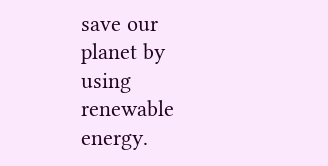save our planet by using renewable energy.